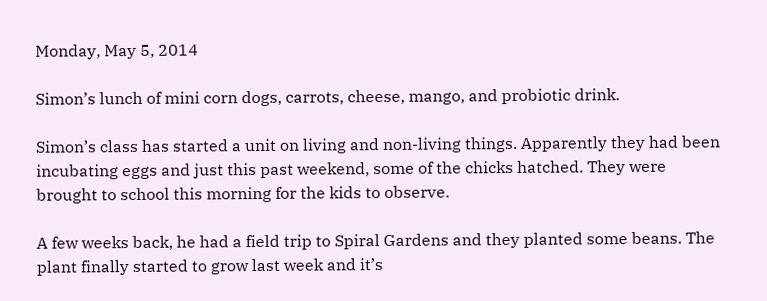Monday, May 5, 2014

Simon’s lunch of mini corn dogs, carrots, cheese, mango, and probiotic drink.

Simon’s class has started a unit on living and non-living things. Apparently they had been incubating eggs and just this past weekend, some of the chicks hatched. They were brought to school this morning for the kids to observe.

A few weeks back, he had a field trip to Spiral Gardens and they planted some beans. The plant finally started to grow last week and it’s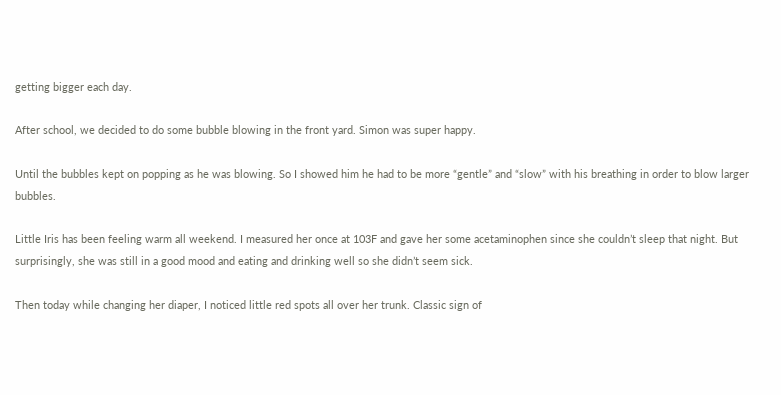getting bigger each day.

After school, we decided to do some bubble blowing in the front yard. Simon was super happy.

Until the bubbles kept on popping as he was blowing. So I showed him he had to be more “gentle” and “slow” with his breathing in order to blow larger bubbles.

Little Iris has been feeling warm all weekend. I measured her once at 103F and gave her some acetaminophen since she couldn’t sleep that night. But surprisingly, she was still in a good mood and eating and drinking well so she didn’t seem sick.

Then today while changing her diaper, I noticed little red spots all over her trunk. Classic sign of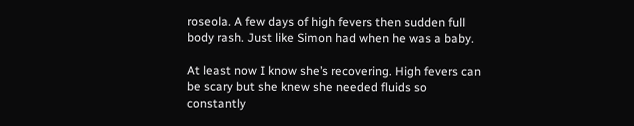roseola. A few days of high fevers then sudden full body rash. Just like Simon had when he was a baby.

At least now I know she’s recovering. High fevers can be scary but she knew she needed fluids so constantly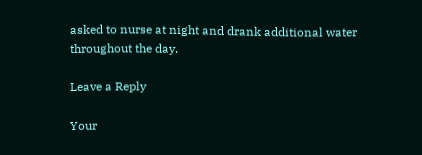asked to nurse at night and drank additional water throughout the day.

Leave a Reply

Your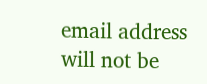email address will not be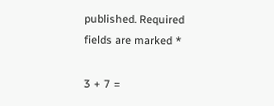published. Required fields are marked *

3 + 7 =